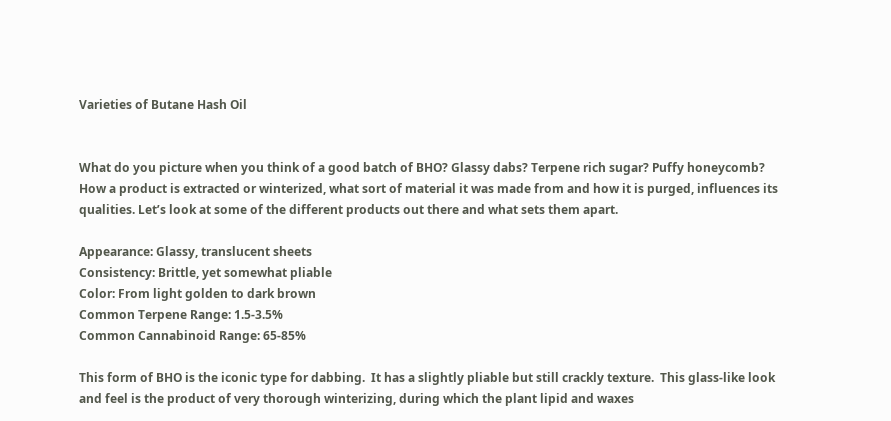Varieties of Butane Hash Oil


What do you picture when you think of a good batch of BHO? Glassy dabs? Terpene rich sugar? Puffy honeycomb? How a product is extracted or winterized, what sort of material it was made from and how it is purged, influences its qualities. Let’s look at some of the different products out there and what sets them apart.

Appearance: Glassy, translucent sheets
Consistency: Brittle, yet somewhat pliable
Color: From light golden to dark brown
Common Terpene Range: 1.5-3.5%
Common Cannabinoid Range: 65-85%

This form of BHO is the iconic type for dabbing.  It has a slightly pliable but still crackly texture.  This glass-like look and feel is the product of very thorough winterizing, during which the plant lipid and waxes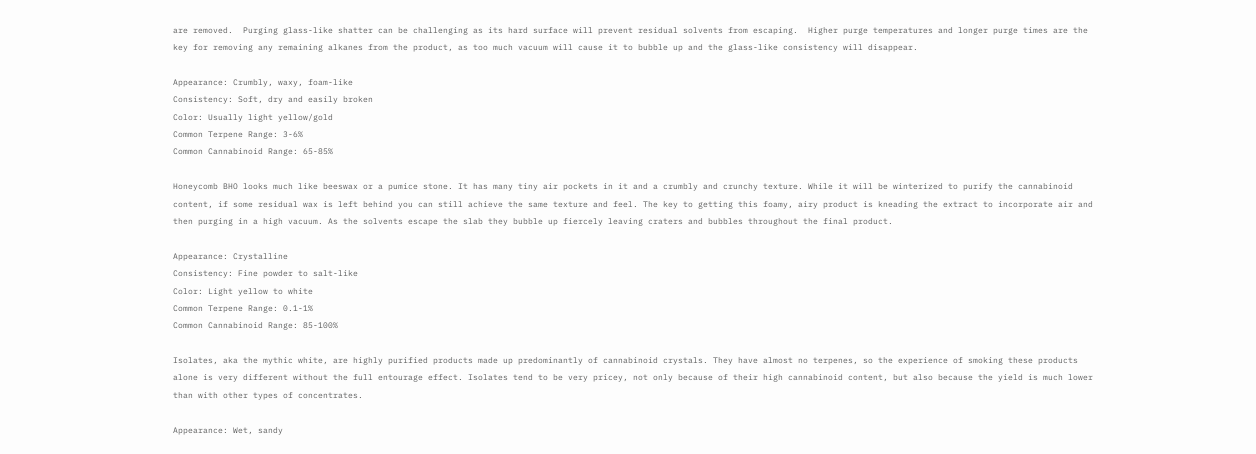are removed.  Purging glass-like shatter can be challenging as its hard surface will prevent residual solvents from escaping.  Higher purge temperatures and longer purge times are the key for removing any remaining alkanes from the product, as too much vacuum will cause it to bubble up and the glass-like consistency will disappear.

Appearance: Crumbly, waxy, foam-like
Consistency: Soft, dry and easily broken
Color: Usually light yellow/gold
Common Terpene Range: 3-6%
Common Cannabinoid Range: 65-85%

Honeycomb BHO looks much like beeswax or a pumice stone. It has many tiny air pockets in it and a crumbly and crunchy texture. While it will be winterized to purify the cannabinoid content, if some residual wax is left behind you can still achieve the same texture and feel. The key to getting this foamy, airy product is kneading the extract to incorporate air and then purging in a high vacuum. As the solvents escape the slab they bubble up fiercely leaving craters and bubbles throughout the final product.

Appearance: Crystalline
Consistency: Fine powder to salt-like
Color: Light yellow to white
Common Terpene Range: 0.1-1%
Common Cannabinoid Range: 85-100%

Isolates, aka the mythic white, are highly purified products made up predominantly of cannabinoid crystals. They have almost no terpenes, so the experience of smoking these products alone is very different without the full entourage effect. Isolates tend to be very pricey, not only because of their high cannabinoid content, but also because the yield is much lower than with other types of concentrates.

Appearance: Wet, sandy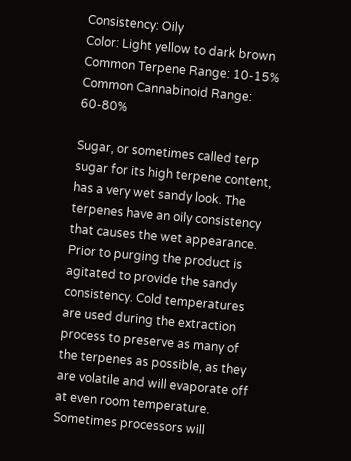Consistency: Oily
Color: Light yellow to dark brown
Common Terpene Range: 10-15%
Common Cannabinoid Range: 60-80%

Sugar, or sometimes called terp sugar for its high terpene content, has a very wet sandy look. The terpenes have an oily consistency that causes the wet appearance. Prior to purging the product is agitated to provide the sandy consistency. Cold temperatures are used during the extraction process to preserve as many of the terpenes as possible, as they are volatile and will evaporate off at even room temperature. Sometimes processors will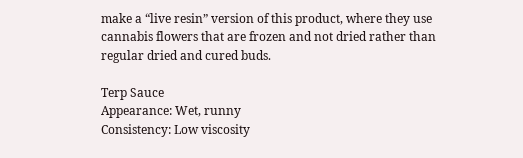make a “live resin” version of this product, where they use cannabis flowers that are frozen and not dried rather than regular dried and cured buds.

Terp Sauce
Appearance: Wet, runny
Consistency: Low viscosity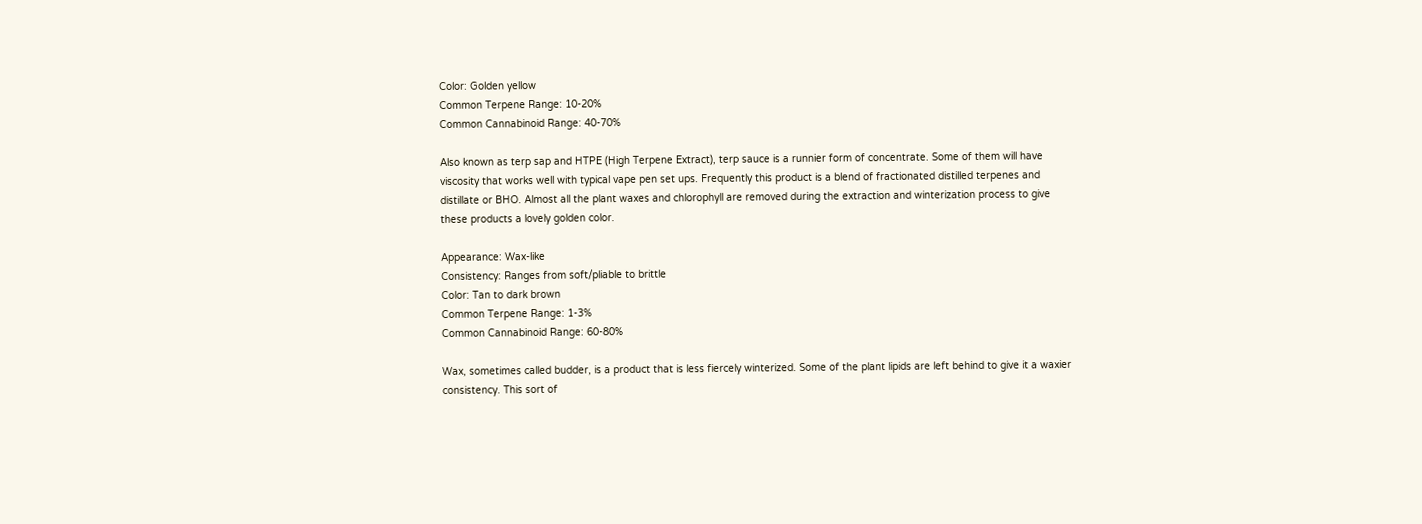Color: Golden yellow
Common Terpene Range: 10-20%
Common Cannabinoid Range: 40-70%

Also known as terp sap and HTPE (High Terpene Extract), terp sauce is a runnier form of concentrate. Some of them will have viscosity that works well with typical vape pen set ups. Frequently this product is a blend of fractionated distilled terpenes and distillate or BHO. Almost all the plant waxes and chlorophyll are removed during the extraction and winterization process to give these products a lovely golden color.

Appearance: Wax-like
Consistency: Ranges from soft/pliable to brittle
Color: Tan to dark brown
Common Terpene Range: 1-3%
Common Cannabinoid Range: 60-80%

Wax, sometimes called budder, is a product that is less fiercely winterized. Some of the plant lipids are left behind to give it a waxier consistency. This sort of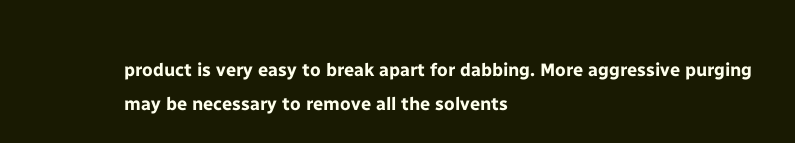product is very easy to break apart for dabbing. More aggressive purging may be necessary to remove all the solvents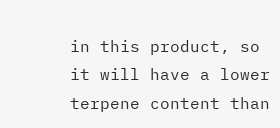in this product, so it will have a lower terpene content than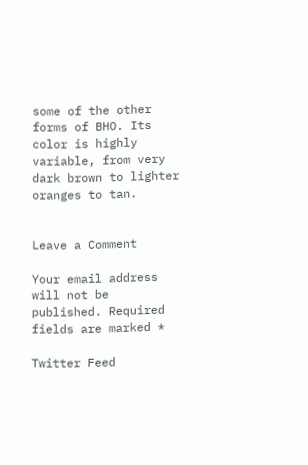some of the other forms of BHO. Its color is highly variable, from very dark brown to lighter oranges to tan.


Leave a Comment

Your email address will not be published. Required fields are marked *

Twitter Feed